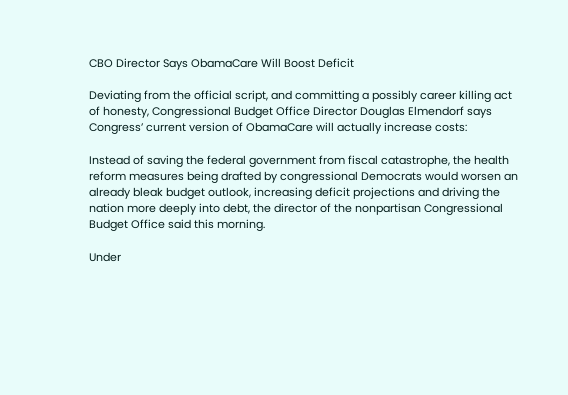CBO Director Says ObamaCare Will Boost Deficit

Deviating from the official script, and committing a possibly career killing act of honesty, Congressional Budget Office Director Douglas Elmendorf says Congress’ current version of ObamaCare will actually increase costs:

Instead of saving the federal government from fiscal catastrophe, the health reform measures being drafted by congressional Democrats would worsen an already bleak budget outlook, increasing deficit projections and driving the nation more deeply into debt, the director of the nonpartisan Congressional Budget Office said this morning.

Under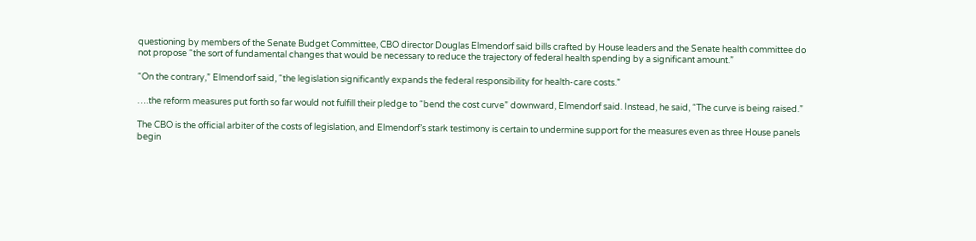questioning by members of the Senate Budget Committee, CBO director Douglas Elmendorf said bills crafted by House leaders and the Senate health committee do not propose “the sort of fundamental changes that would be necessary to reduce the trajectory of federal health spending by a significant amount.”

“On the contrary,” Elmendorf said, “the legislation significantly expands the federal responsibility for health-care costs.”

….the reform measures put forth so far would not fulfill their pledge to “bend the cost curve” downward, Elmendorf said. Instead, he said, “The curve is being raised.”

The CBO is the official arbiter of the costs of legislation, and Elmendorf’s stark testimony is certain to undermine support for the measures even as three House panels begin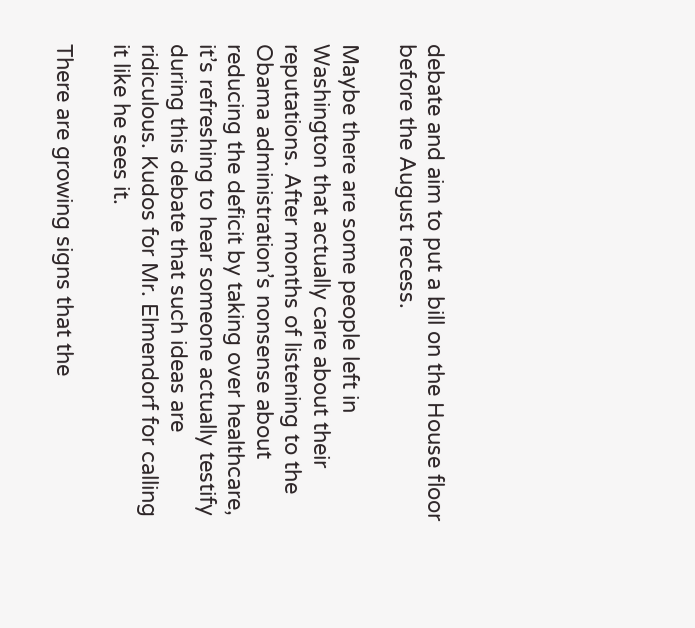debate and aim to put a bill on the House floor before the August recess.

Maybe there are some people left in Washington that actually care about their reputations. After months of listening to the Obama administration’s nonsense about reducing the deficit by taking over healthcare, it’s refreshing to hear someone actually testify during this debate that such ideas are ridiculous. Kudos for Mr. Elmendorf for calling it like he sees it.

There are growing signs that the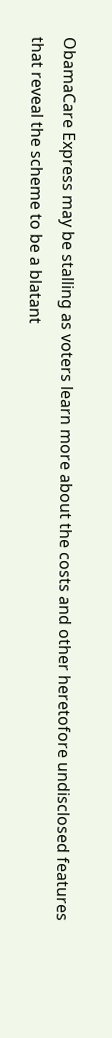ObamaCare Express may be stalling as voters learn more about the costs and other heretofore undisclosed features that reveal the scheme to be a blatant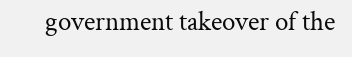government takeover of the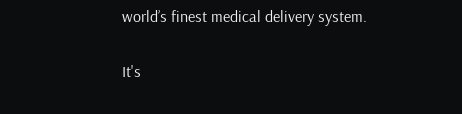world’s finest medical delivery system.

It's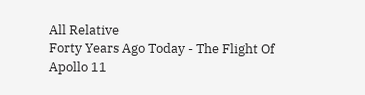All Relative
Forty Years Ago Today - The Flight Of Apollo 11